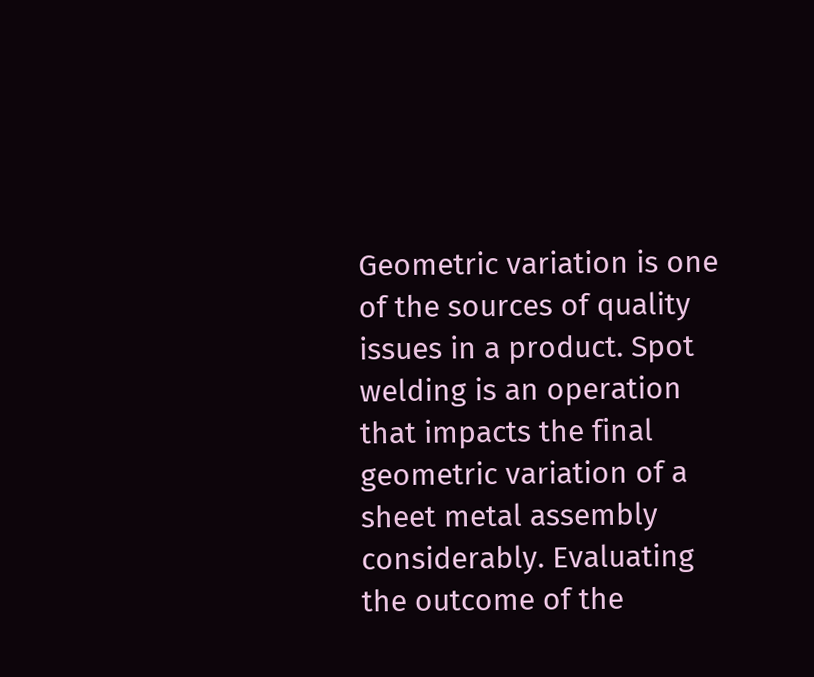Geometric variation is one of the sources of quality issues in a product. Spot welding is an operation that impacts the final geometric variation of a sheet metal assembly considerably. Evaluating the outcome of the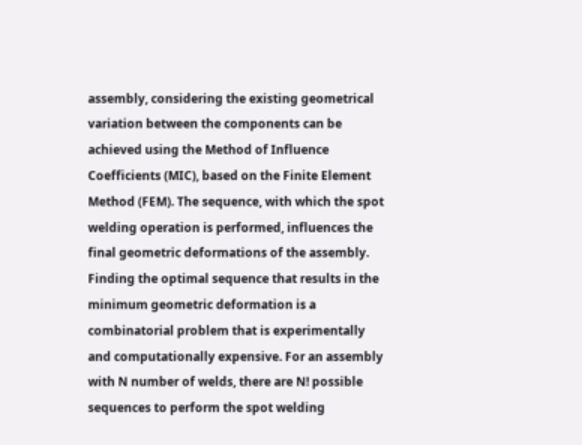assembly, considering the existing geometrical variation between the components can be achieved using the Method of Influence Coefficients (MIC), based on the Finite Element Method (FEM). The sequence, with which the spot welding operation is performed, influences the final geometric deformations of the assembly. Finding the optimal sequence that results in the minimum geometric deformation is a combinatorial problem that is experimentally and computationally expensive. For an assembly with N number of welds, there are N! possible sequences to perform the spot welding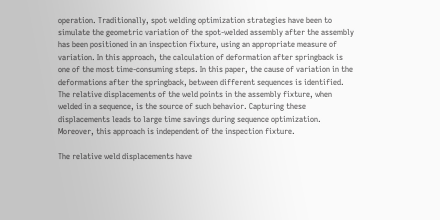operation. Traditionally, spot welding optimization strategies have been to simulate the geometric variation of the spot-welded assembly after the assembly has been positioned in an inspection fixture, using an appropriate measure of variation. In this approach, the calculation of deformation after springback is one of the most time-consuming steps. In this paper, the cause of variation in the deformations after the springback, between different sequences is identified. The relative displacements of the weld points in the assembly fixture, when welded in a sequence, is the source of such behavior. Capturing these displacements leads to large time savings during sequence optimization. Moreover, this approach is independent of the inspection fixture.

The relative weld displacements have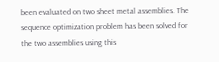been evaluated on two sheet metal assemblies. The sequence optimization problem has been solved for the two assemblies using this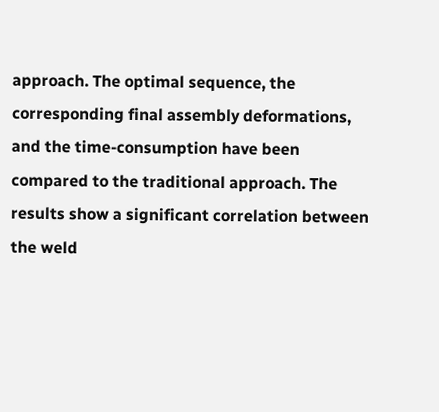approach. The optimal sequence, the corresponding final assembly deformations, and the time-consumption have been compared to the traditional approach. The results show a significant correlation between the weld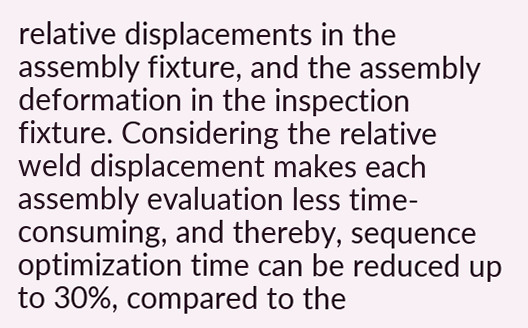relative displacements in the assembly fixture, and the assembly deformation in the inspection fixture. Considering the relative weld displacement makes each assembly evaluation less time-consuming, and thereby, sequence optimization time can be reduced up to 30%, compared to the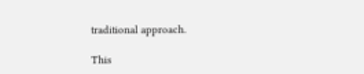traditional approach.

This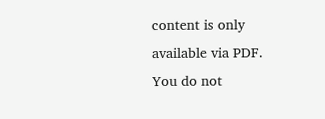content is only available via PDF.
You do not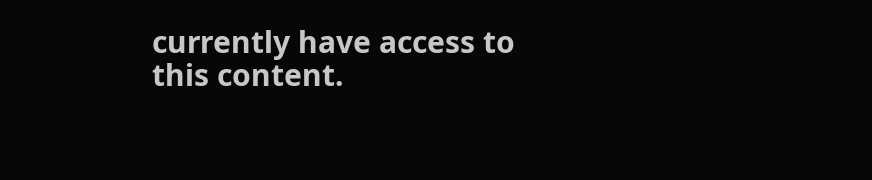currently have access to this content.